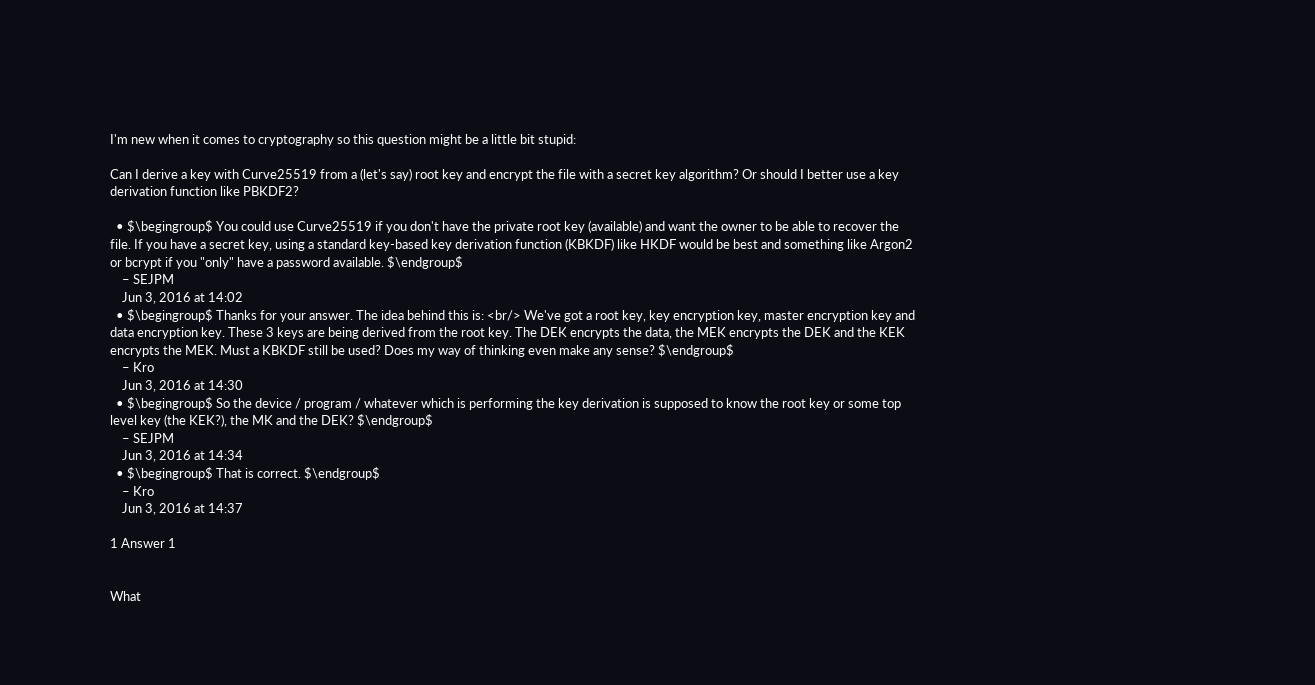I'm new when it comes to cryptography so this question might be a little bit stupid:

Can I derive a key with Curve25519 from a (let's say) root key and encrypt the file with a secret key algorithm? Or should I better use a key derivation function like PBKDF2?

  • $\begingroup$ You could use Curve25519 if you don't have the private root key (available) and want the owner to be able to recover the file. If you have a secret key, using a standard key-based key derivation function (KBKDF) like HKDF would be best and something like Argon2 or bcrypt if you "only" have a password available. $\endgroup$
    – SEJPM
    Jun 3, 2016 at 14:02
  • $\begingroup$ Thanks for your answer. The idea behind this is: <br/> We've got a root key, key encryption key, master encryption key and data encryption key. These 3 keys are being derived from the root key. The DEK encrypts the data, the MEK encrypts the DEK and the KEK encrypts the MEK. Must a KBKDF still be used? Does my way of thinking even make any sense? $\endgroup$
    – Kro
    Jun 3, 2016 at 14:30
  • $\begingroup$ So the device / program / whatever which is performing the key derivation is supposed to know the root key or some top level key (the KEK?), the MK and the DEK? $\endgroup$
    – SEJPM
    Jun 3, 2016 at 14:34
  • $\begingroup$ That is correct. $\endgroup$
    – Kro
    Jun 3, 2016 at 14:37

1 Answer 1


What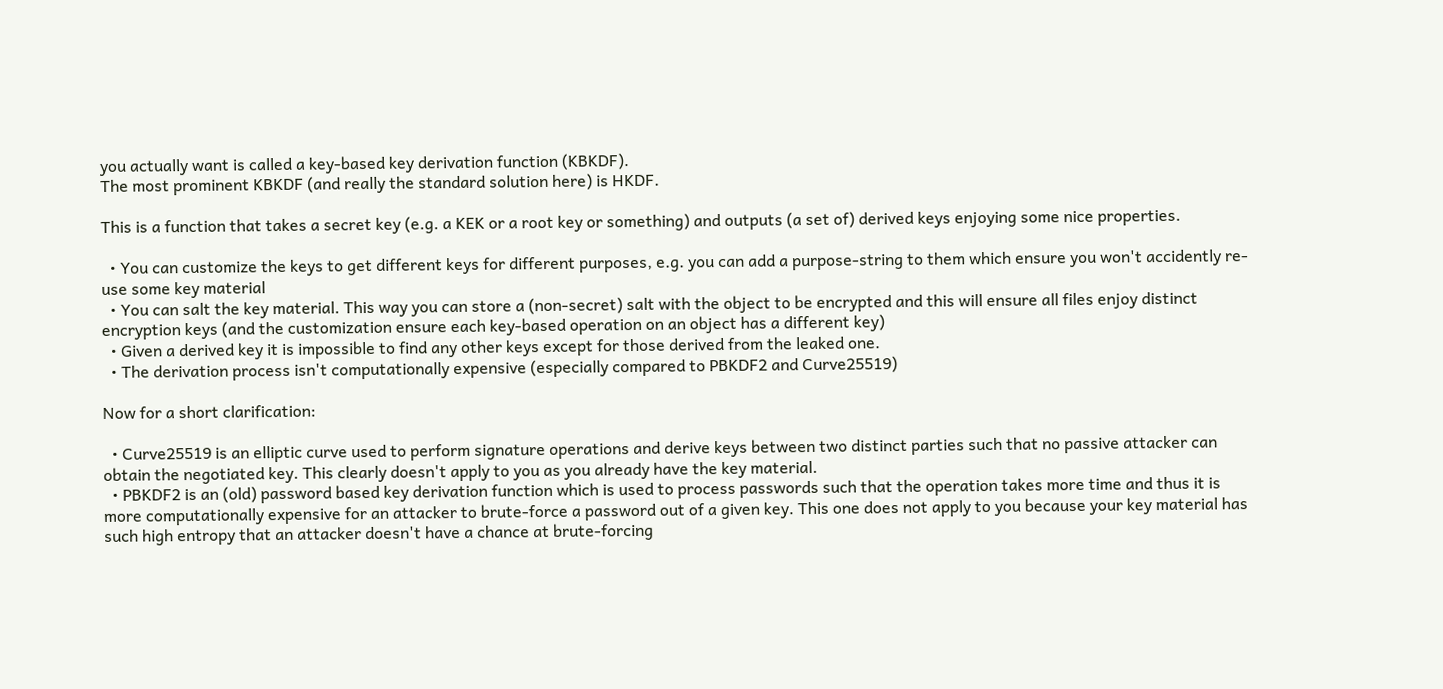you actually want is called a key-based key derivation function (KBKDF).
The most prominent KBKDF (and really the standard solution here) is HKDF.

This is a function that takes a secret key (e.g. a KEK or a root key or something) and outputs (a set of) derived keys enjoying some nice properties.

  • You can customize the keys to get different keys for different purposes, e.g. you can add a purpose-string to them which ensure you won't accidently re-use some key material
  • You can salt the key material. This way you can store a (non-secret) salt with the object to be encrypted and this will ensure all files enjoy distinct encryption keys (and the customization ensure each key-based operation on an object has a different key)
  • Given a derived key it is impossible to find any other keys except for those derived from the leaked one.
  • The derivation process isn't computationally expensive (especially compared to PBKDF2 and Curve25519)

Now for a short clarification:

  • Curve25519 is an elliptic curve used to perform signature operations and derive keys between two distinct parties such that no passive attacker can obtain the negotiated key. This clearly doesn't apply to you as you already have the key material.
  • PBKDF2 is an (old) password based key derivation function which is used to process passwords such that the operation takes more time and thus it is more computationally expensive for an attacker to brute-force a password out of a given key. This one does not apply to you because your key material has such high entropy that an attacker doesn't have a chance at brute-forcing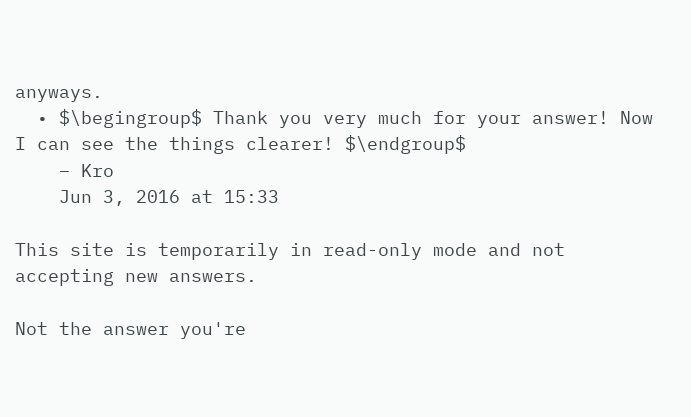anyways.
  • $\begingroup$ Thank you very much for your answer! Now I can see the things clearer! $\endgroup$
    – Kro
    Jun 3, 2016 at 15:33

This site is temporarily in read-only mode and not accepting new answers.

Not the answer you're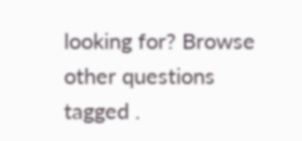looking for? Browse other questions tagged .